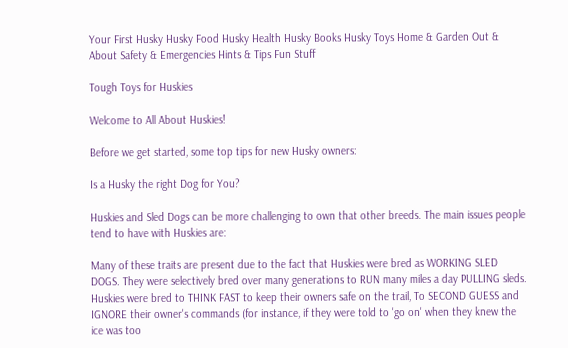Your First Husky Husky Food Husky Health Husky Books Husky Toys Home & Garden Out & About Safety & Emergencies Hints & Tips Fun Stuff

Tough Toys for Huskies

Welcome to All About Huskies!

Before we get started, some top tips for new Husky owners:

Is a Husky the right Dog for You?

Huskies and Sled Dogs can be more challenging to own that other breeds. The main issues people tend to have with Huskies are:

Many of these traits are present due to the fact that Huskies were bred as WORKING SLED DOGS. They were selectively bred over many generations to RUN many miles a day PULLING sleds. Huskies were bred to THINK FAST to keep their owners safe on the trail, To SECOND GUESS and IGNORE their owner's commands (for instance, if they were told to 'go on' when they knew the ice was too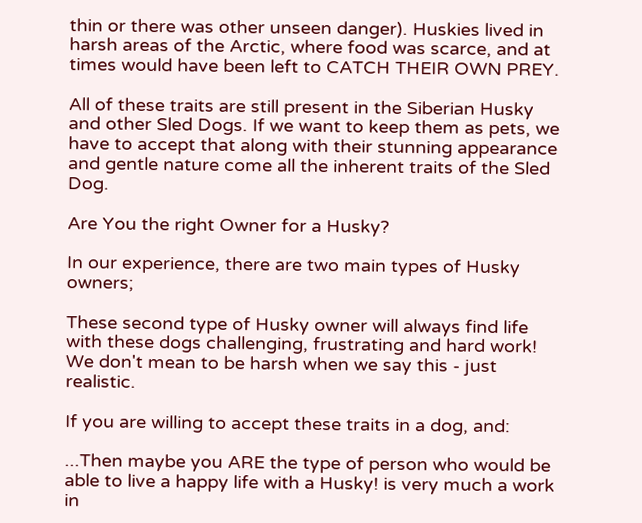thin or there was other unseen danger). Huskies lived in harsh areas of the Arctic, where food was scarce, and at times would have been left to CATCH THEIR OWN PREY.

All of these traits are still present in the Siberian Husky and other Sled Dogs. If we want to keep them as pets, we have to accept that along with their stunning appearance and gentle nature come all the inherent traits of the Sled Dog.

Are You the right Owner for a Husky?

In our experience, there are two main types of Husky owners;

These second type of Husky owner will always find life with these dogs challenging, frustrating and hard work! We don't mean to be harsh when we say this - just realistic.

If you are willing to accept these traits in a dog, and:

...Then maybe you ARE the type of person who would be able to live a happy life with a Husky! is very much a work in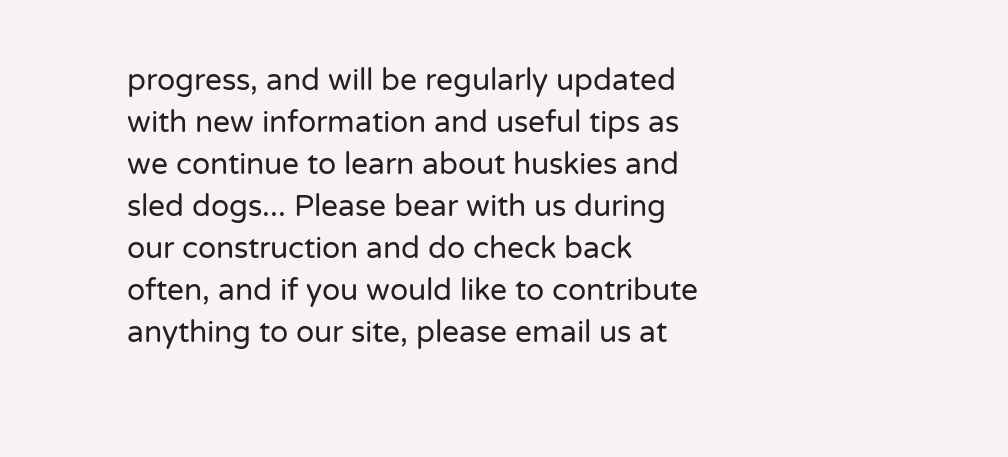progress, and will be regularly updated with new information and useful tips as we continue to learn about huskies and sled dogs... Please bear with us during our construction and do check back often, and if you would like to contribute anything to our site, please email us at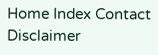Home Index Contact Disclaimer